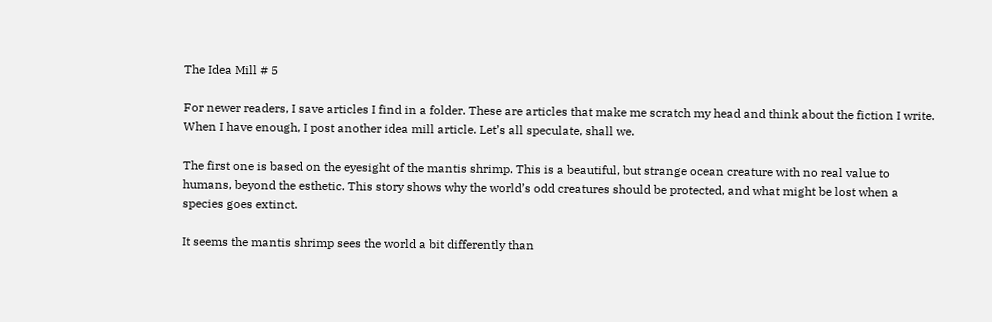The Idea Mill # 5

For newer readers, I save articles I find in a folder. These are articles that make me scratch my head and think about the fiction I write. When I have enough, I post another idea mill article. Let’s all speculate, shall we.

The first one is based on the eyesight of the mantis shrimp. This is a beautiful, but strange ocean creature with no real value to humans, beyond the esthetic. This story shows why the world’s odd creatures should be protected, and what might be lost when a species goes extinct.

It seems the mantis shrimp sees the world a bit differently than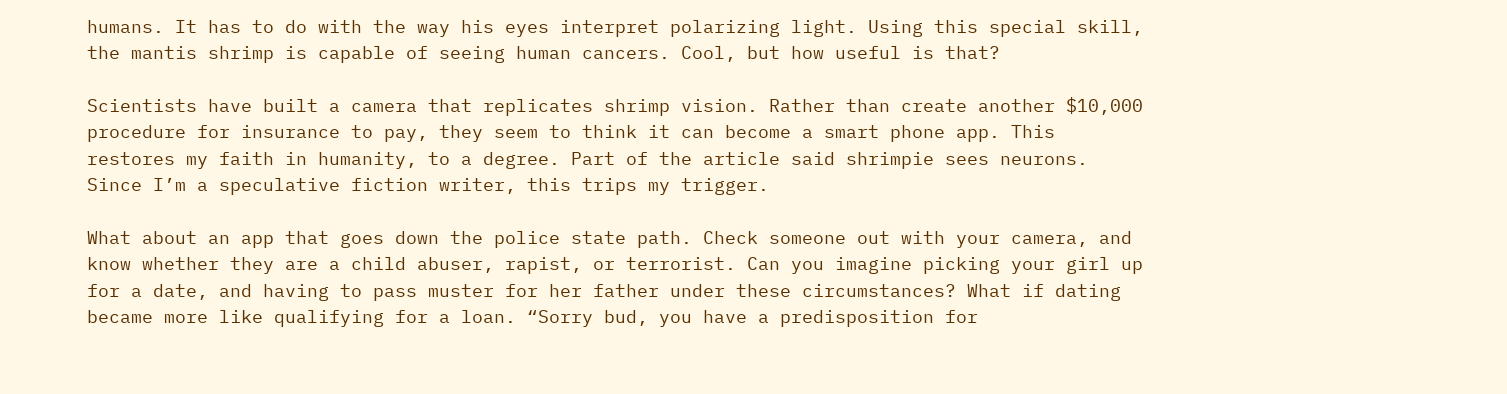humans. It has to do with the way his eyes interpret polarizing light. Using this special skill, the mantis shrimp is capable of seeing human cancers. Cool, but how useful is that?

Scientists have built a camera that replicates shrimp vision. Rather than create another $10,000 procedure for insurance to pay, they seem to think it can become a smart phone app. This restores my faith in humanity, to a degree. Part of the article said shrimpie sees neurons. Since I’m a speculative fiction writer, this trips my trigger.

What about an app that goes down the police state path. Check someone out with your camera, and know whether they are a child abuser, rapist, or terrorist. Can you imagine picking your girl up for a date, and having to pass muster for her father under these circumstances? What if dating became more like qualifying for a loan. “Sorry bud, you have a predisposition for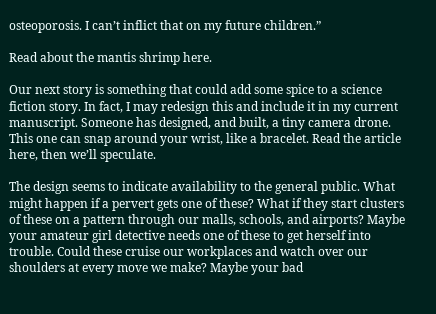osteoporosis. I can’t inflict that on my future children.”

Read about the mantis shrimp here.

Our next story is something that could add some spice to a science fiction story. In fact, I may redesign this and include it in my current manuscript. Someone has designed, and built, a tiny camera drone. This one can snap around your wrist, like a bracelet. Read the article here, then we’ll speculate.

The design seems to indicate availability to the general public. What might happen if a pervert gets one of these? What if they start clusters of these on a pattern through our malls, schools, and airports? Maybe your amateur girl detective needs one of these to get herself into trouble. Could these cruise our workplaces and watch over our shoulders at every move we make? Maybe your bad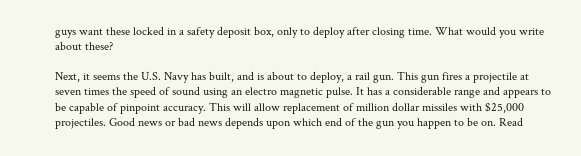guys want these locked in a safety deposit box, only to deploy after closing time. What would you write about these?

Next, it seems the U.S. Navy has built, and is about to deploy, a rail gun. This gun fires a projectile at seven times the speed of sound using an electro magnetic pulse. It has a considerable range and appears to be capable of pinpoint accuracy. This will allow replacement of million dollar missiles with $25,000 projectiles. Good news or bad news depends upon which end of the gun you happen to be on. Read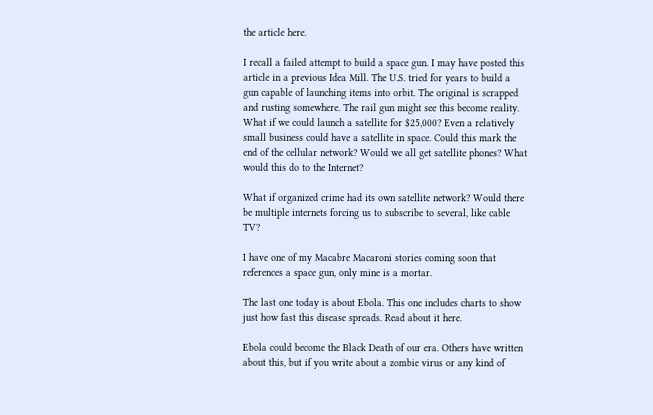the article here.

I recall a failed attempt to build a space gun. I may have posted this article in a previous Idea Mill. The U.S. tried for years to build a gun capable of launching items into orbit. The original is scrapped and rusting somewhere. The rail gun might see this become reality. What if we could launch a satellite for $25,000? Even a relatively small business could have a satellite in space. Could this mark the end of the cellular network? Would we all get satellite phones? What would this do to the Internet?

What if organized crime had its own satellite network? Would there be multiple internets forcing us to subscribe to several, like cable TV?

I have one of my Macabre Macaroni stories coming soon that references a space gun, only mine is a mortar.

The last one today is about Ebola. This one includes charts to show just how fast this disease spreads. Read about it here.

Ebola could become the Black Death of our era. Others have written about this, but if you write about a zombie virus or any kind of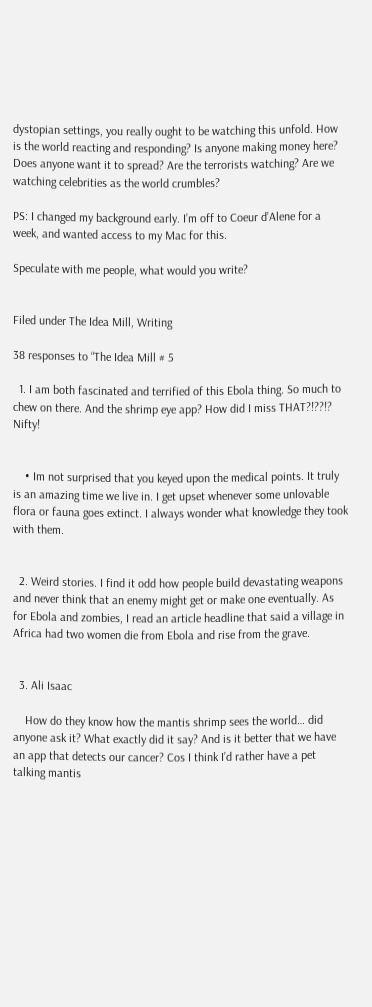dystopian settings, you really ought to be watching this unfold. How is the world reacting and responding? Is anyone making money here? Does anyone want it to spread? Are the terrorists watching? Are we watching celebrities as the world crumbles?

PS: I changed my background early. I’m off to Coeur d’Alene for a week, and wanted access to my Mac for this.

Speculate with me people, what would you write?


Filed under The Idea Mill, Writing

38 responses to “The Idea Mill # 5

  1. I am both fascinated and terrified of this Ebola thing. So much to chew on there. And the shrimp eye app? How did I miss THAT?!??!? Nifty!


    • Im not surprised that you keyed upon the medical points. It truly is an amazing time we live in. I get upset whenever some unlovable flora or fauna goes extinct. I always wonder what knowledge they took with them.


  2. Weird stories. I find it odd how people build devastating weapons and never think that an enemy might get or make one eventually. As for Ebola and zombies, I read an article headline that said a village in Africa had two women die from Ebola and rise from the grave.


  3. Ali Isaac

    How do they know how the mantis shrimp sees the world… did anyone ask it? What exactly did it say? And is it better that we have an app that detects our cancer? Cos I think I’d rather have a pet talking mantis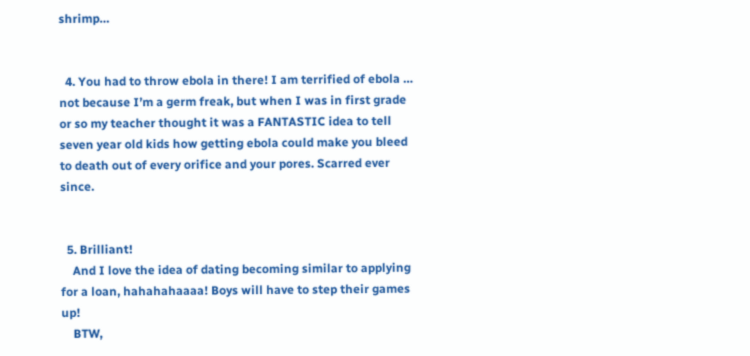shrimp…


  4. You had to throw ebola in there! I am terrified of ebola … not because I’m a germ freak, but when I was in first grade or so my teacher thought it was a FANTASTIC idea to tell seven year old kids how getting ebola could make you bleed to death out of every orifice and your pores. Scarred ever since.


  5. Brilliant!
    And I love the idea of dating becoming similar to applying for a loan, hahahahaaaa! Boys will have to step their games up!
    BTW,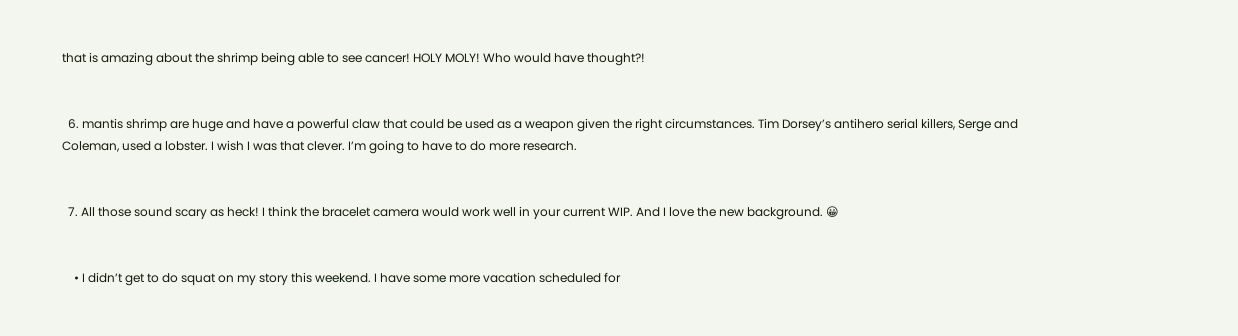that is amazing about the shrimp being able to see cancer! HOLY MOLY! Who would have thought?!


  6. mantis shrimp are huge and have a powerful claw that could be used as a weapon given the right circumstances. Tim Dorsey’s antihero serial killers, Serge and Coleman, used a lobster. I wish I was that clever. I’m going to have to do more research.


  7. All those sound scary as heck! I think the bracelet camera would work well in your current WIP. And I love the new background. 😀


    • I didn’t get to do squat on my story this weekend. I have some more vacation scheduled for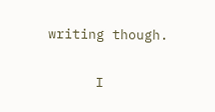writing though.

      I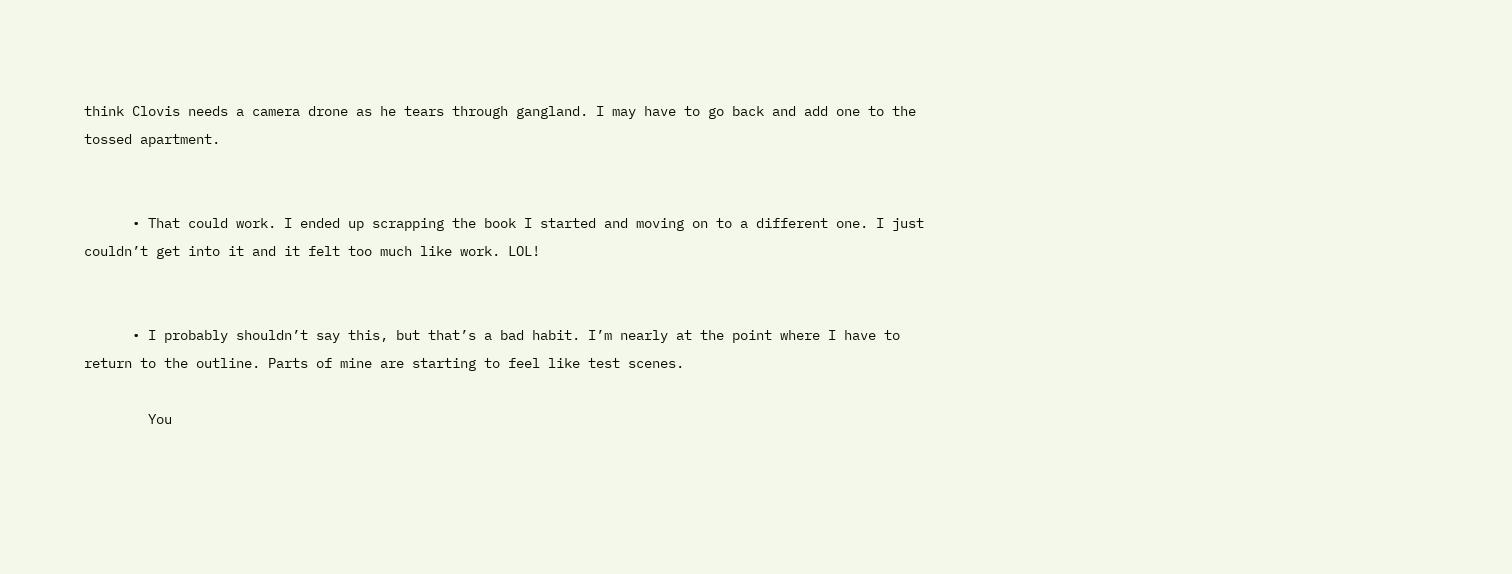think Clovis needs a camera drone as he tears through gangland. I may have to go back and add one to the tossed apartment.


      • That could work. I ended up scrapping the book I started and moving on to a different one. I just couldn’t get into it and it felt too much like work. LOL!


      • I probably shouldn’t say this, but that’s a bad habit. I’m nearly at the point where I have to return to the outline. Parts of mine are starting to feel like test scenes.

        You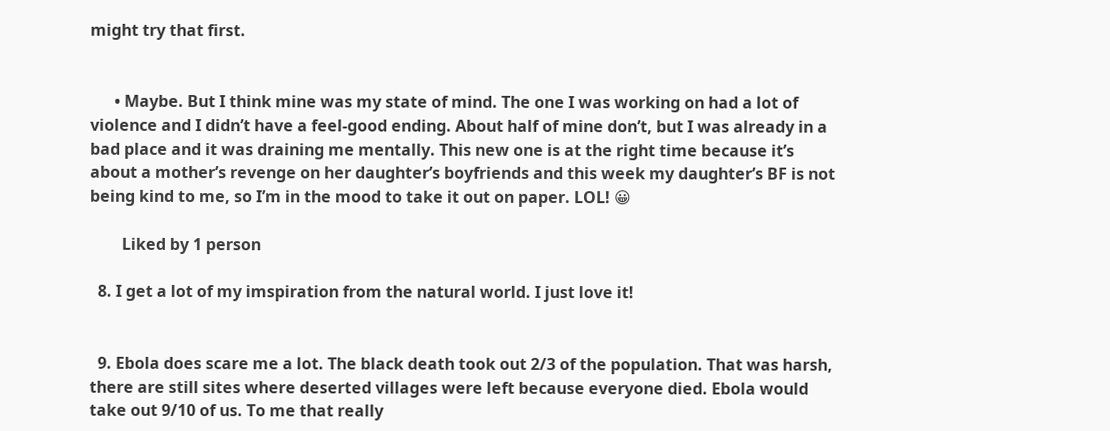might try that first.


      • Maybe. But I think mine was my state of mind. The one I was working on had a lot of violence and I didn’t have a feel-good ending. About half of mine don’t, but I was already in a bad place and it was draining me mentally. This new one is at the right time because it’s about a mother’s revenge on her daughter’s boyfriends and this week my daughter’s BF is not being kind to me, so I’m in the mood to take it out on paper. LOL! 😀

        Liked by 1 person

  8. I get a lot of my imspiration from the natural world. I just love it!


  9. Ebola does scare me a lot. The black death took out 2/3 of the population. That was harsh, there are still sites where deserted villages were left because everyone died. Ebola would take out 9/10 of us. To me that really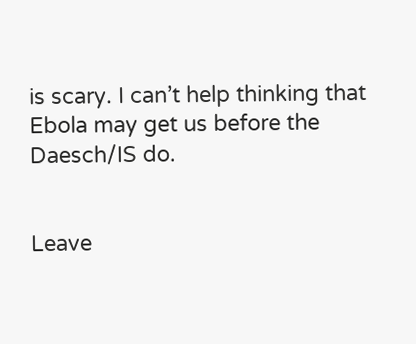is scary. I can’t help thinking that Ebola may get us before the Daesch/IS do.


Leave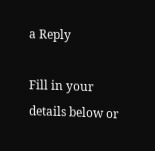a Reply

Fill in your details below or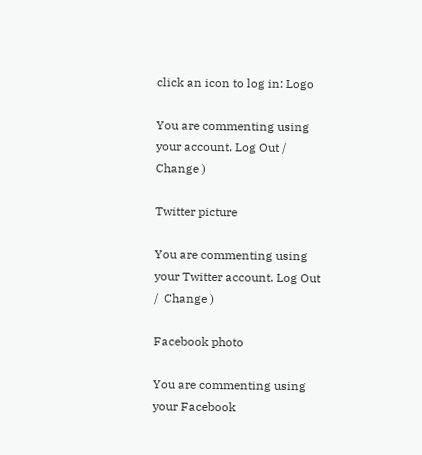click an icon to log in: Logo

You are commenting using your account. Log Out /  Change )

Twitter picture

You are commenting using your Twitter account. Log Out /  Change )

Facebook photo

You are commenting using your Facebook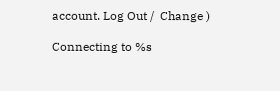account. Log Out /  Change )

Connecting to %s